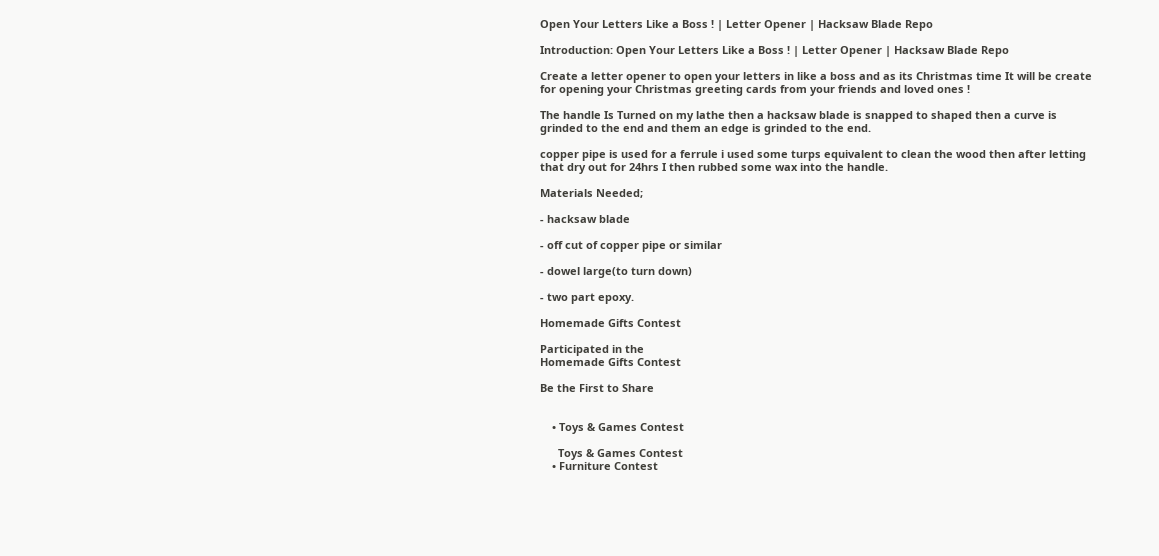Open Your Letters Like a Boss ! | Letter Opener | Hacksaw Blade Repo

Introduction: Open Your Letters Like a Boss ! | Letter Opener | Hacksaw Blade Repo

Create a letter opener to open your letters in like a boss and as its Christmas time It will be create for opening your Christmas greeting cards from your friends and loved ones !

The handle Is Turned on my lathe then a hacksaw blade is snapped to shaped then a curve is grinded to the end and them an edge is grinded to the end.

copper pipe is used for a ferrule i used some turps equivalent to clean the wood then after letting that dry out for 24hrs I then rubbed some wax into the handle.

Materials Needed;

- hacksaw blade

- off cut of copper pipe or similar

- dowel large(to turn down)

- two part epoxy.

Homemade Gifts Contest

Participated in the
Homemade Gifts Contest

Be the First to Share


    • Toys & Games Contest

      Toys & Games Contest
    • Furniture Contest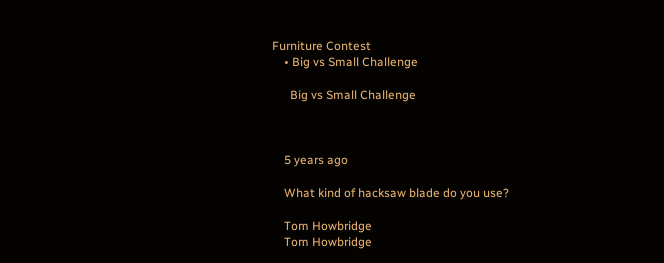Furniture Contest
    • Big vs Small Challenge

      Big vs Small Challenge



    5 years ago

    What kind of hacksaw blade do you use?

    Tom Howbridge
    Tom Howbridge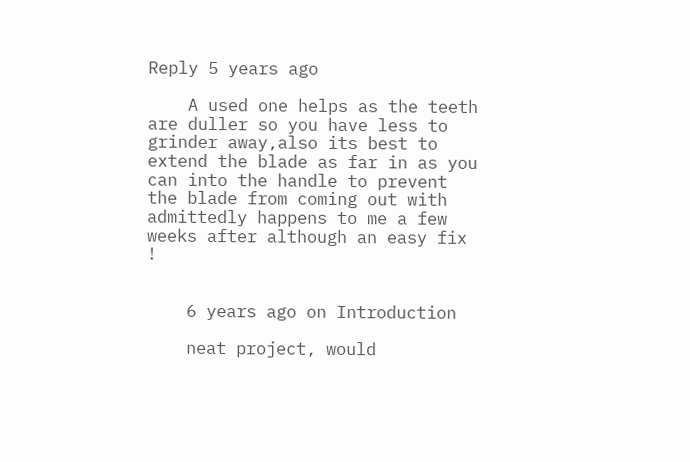Reply 5 years ago

    A used one helps as the teeth are duller so you have less to grinder away,also its best to extend the blade as far in as you can into the handle to prevent the blade from coming out with admittedly happens to me a few weeks after although an easy fix !


    6 years ago on Introduction

    neat project, would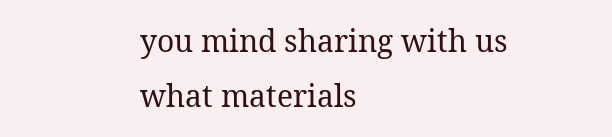you mind sharing with us what materials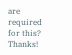are required for this? Thanks!